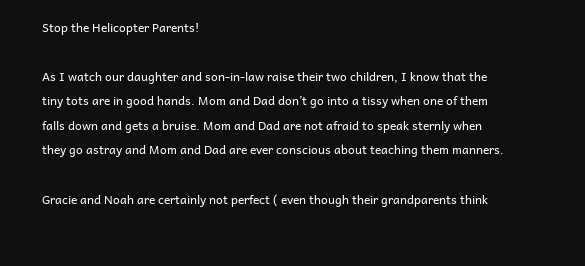Stop the Helicopter Parents!

As I watch our daughter and son-in-law raise their two children, I know that the tiny tots are in good hands. Mom and Dad don’t go into a tissy when one of them falls down and gets a bruise. Mom and Dad are not afraid to speak sternly when they go astray and Mom and Dad are ever conscious about teaching them manners.

Gracie and Noah are certainly not perfect ( even though their grandparents think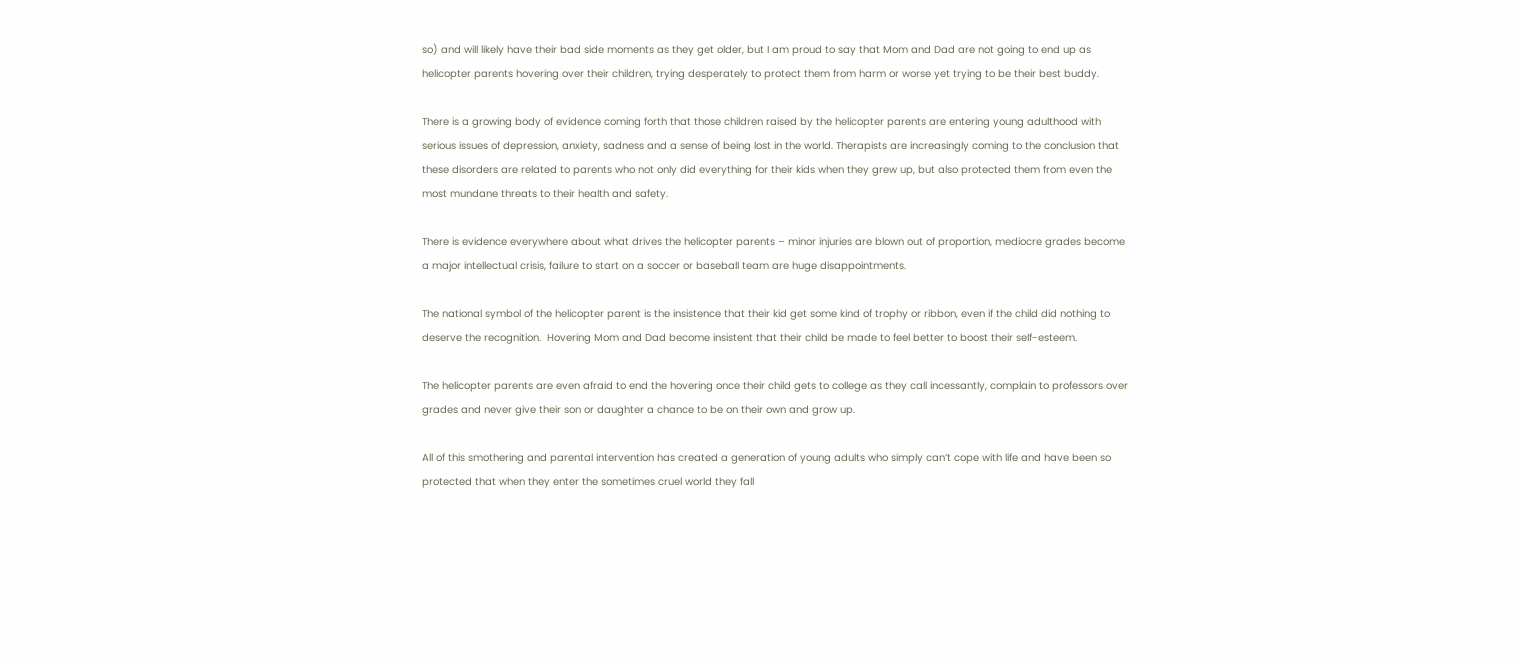so) and will likely have their bad side moments as they get older, but I am proud to say that Mom and Dad are not going to end up as helicopter parents hovering over their children, trying desperately to protect them from harm or worse yet trying to be their best buddy.

There is a growing body of evidence coming forth that those children raised by the helicopter parents are entering young adulthood with serious issues of depression, anxiety, sadness and a sense of being lost in the world. Therapists are increasingly coming to the conclusion that these disorders are related to parents who not only did everything for their kids when they grew up, but also protected them from even the most mundane threats to their health and safety.

There is evidence everywhere about what drives the helicopter parents – minor injuries are blown out of proportion, mediocre grades become a major intellectual crisis, failure to start on a soccer or baseball team are huge disappointments.

The national symbol of the helicopter parent is the insistence that their kid get some kind of trophy or ribbon, even if the child did nothing to deserve the recognition.  Hovering Mom and Dad become insistent that their child be made to feel better to boost their self-esteem.

The helicopter parents are even afraid to end the hovering once their child gets to college as they call incessantly, complain to professors over grades and never give their son or daughter a chance to be on their own and grow up.

All of this smothering and parental intervention has created a generation of young adults who simply can’t cope with life and have been so protected that when they enter the sometimes cruel world they fall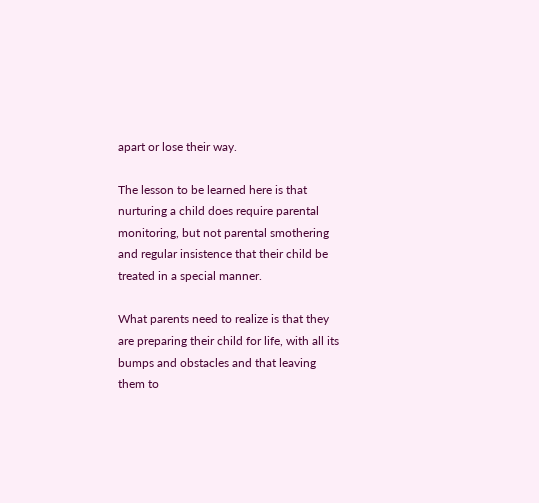apart or lose their way.

The lesson to be learned here is that nurturing a child does require parental monitoring, but not parental smothering and regular insistence that their child be treated in a special manner.

What parents need to realize is that they are preparing their child for life, with all its bumps and obstacles and that leaving them to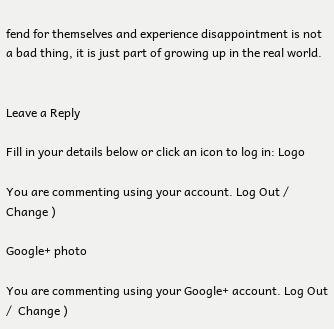fend for themselves and experience disappointment is not a bad thing, it is just part of growing up in the real world.


Leave a Reply

Fill in your details below or click an icon to log in: Logo

You are commenting using your account. Log Out /  Change )

Google+ photo

You are commenting using your Google+ account. Log Out /  Change )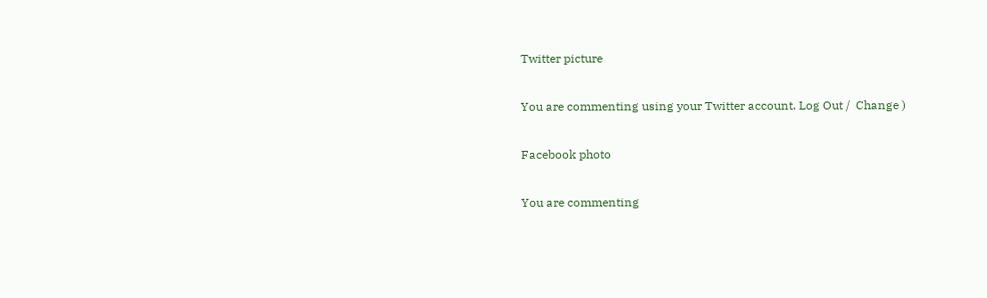Twitter picture

You are commenting using your Twitter account. Log Out /  Change )

Facebook photo

You are commenting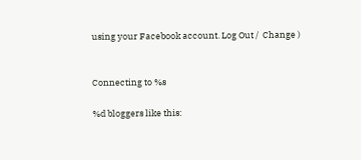using your Facebook account. Log Out /  Change )


Connecting to %s

%d bloggers like this: